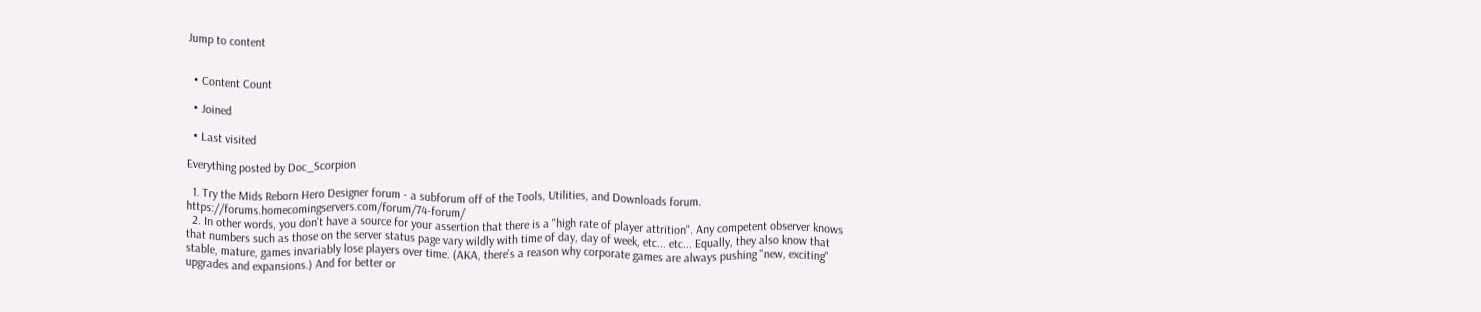Jump to content


  • Content Count

  • Joined

  • Last visited

Everything posted by Doc_Scorpion

  1. Try the Mids Reborn Hero Designer forum - a subforum off of the Tools, Utilities, and Downloads forum. https://forums.homecomingservers.com/forum/74-forum/
  2. In other words, you don't have a source for your assertion that there is a "high rate of player attrition". Any competent observer knows that numbers such as those on the server status page vary wildly with time of day, day of week, etc... etc... Equally, they also know that stable, mature, games invariably lose players over time. (AKA, there's a reason why corporate games are always pushing "new, exciting" upgrades and expansions.) And for better or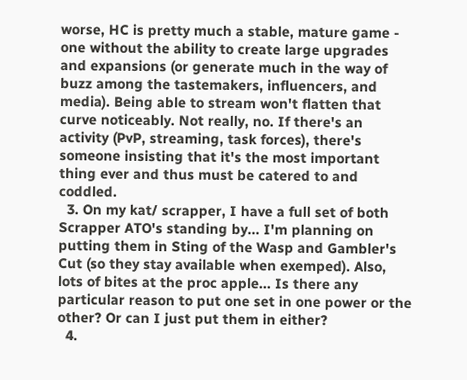worse, HC is pretty much a stable, mature game - one without the ability to create large upgrades and expansions (or generate much in the way of buzz among the tastemakers, influencers, and media). Being able to stream won't flatten that curve noticeably. Not really, no. If there's an activity (PvP, streaming, task forces), there's someone insisting that it's the most important thing ever and thus must be catered to and coddled.
  3. On my kat/ scrapper, I have a full set of both Scrapper ATO's standing by... I'm planning on putting them in Sting of the Wasp and Gambler's Cut (so they stay available when exemped). Also, lots of bites at the proc apple... Is there any particular reason to put one set in one power or the other? Or can I just put them in either?
  4.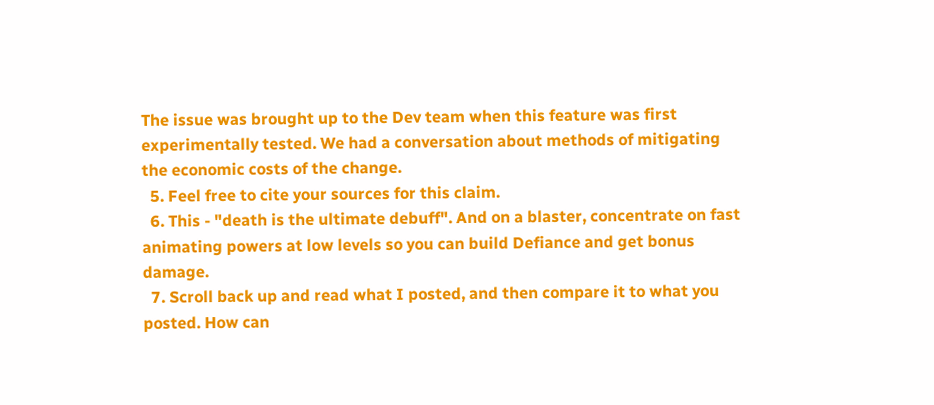The issue was brought up to the Dev team when this feature was first experimentally tested. We had a conversation about methods of mitigating the economic costs of the change.
  5. Feel free to cite your sources for this claim.
  6. This - "death is the ultimate debuff". And on a blaster, concentrate on fast animating powers at low levels so you can build Defiance and get bonus damage.
  7. Scroll back up and read what I posted, and then compare it to what you posted. How can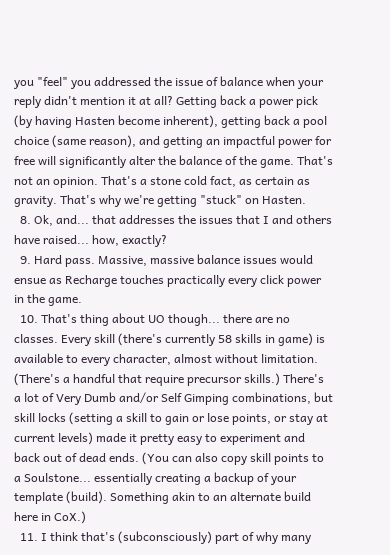you "feel" you addressed the issue of balance when your reply didn't mention it at all? Getting back a power pick (by having Hasten become inherent), getting back a pool choice (same reason), and getting an impactful power for free will significantly alter the balance of the game. That's not an opinion. That's a stone cold fact, as certain as gravity. That's why we're getting "stuck" on Hasten.
  8. Ok, and... that addresses the issues that I and others have raised... how, exactly?
  9. Hard pass. Massive, massive balance issues would ensue as Recharge touches practically every click power in the game.
  10. That's thing about UO though... there are no classes. Every skill (there's currently 58 skills in game) is available to every character, almost without limitation. (There's a handful that require precursor skills.) There's a lot of Very Dumb and/or Self Gimping combinations, but skill locks (setting a skill to gain or lose points, or stay at current levels) made it pretty easy to experiment and back out of dead ends. (You can also copy skill points to a Soulstone... essentially creating a backup of your template (build). Something akin to an alternate build here in CoX.)
  11. I think that's (subconsciously) part of why many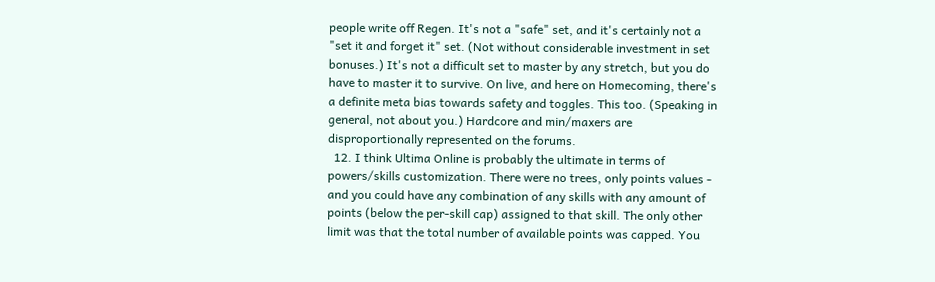people write off Regen. It's not a "safe" set, and it's certainly not a "set it and forget it" set. (Not without considerable investment in set bonuses.) It's not a difficult set to master by any stretch, but you do have to master it to survive. On live, and here on Homecoming, there's a definite meta bias towards safety and toggles. This too. (Speaking in general, not about you.) Hardcore and min/maxers are disproportionally represented on the forums.
  12. I think Ultima Online is probably the ultimate in terms of powers/skills customization. There were no trees, only points values - and you could have any combination of any skills with any amount of points (below the per-skill cap) assigned to that skill. The only other limit was that the total number of available points was capped. You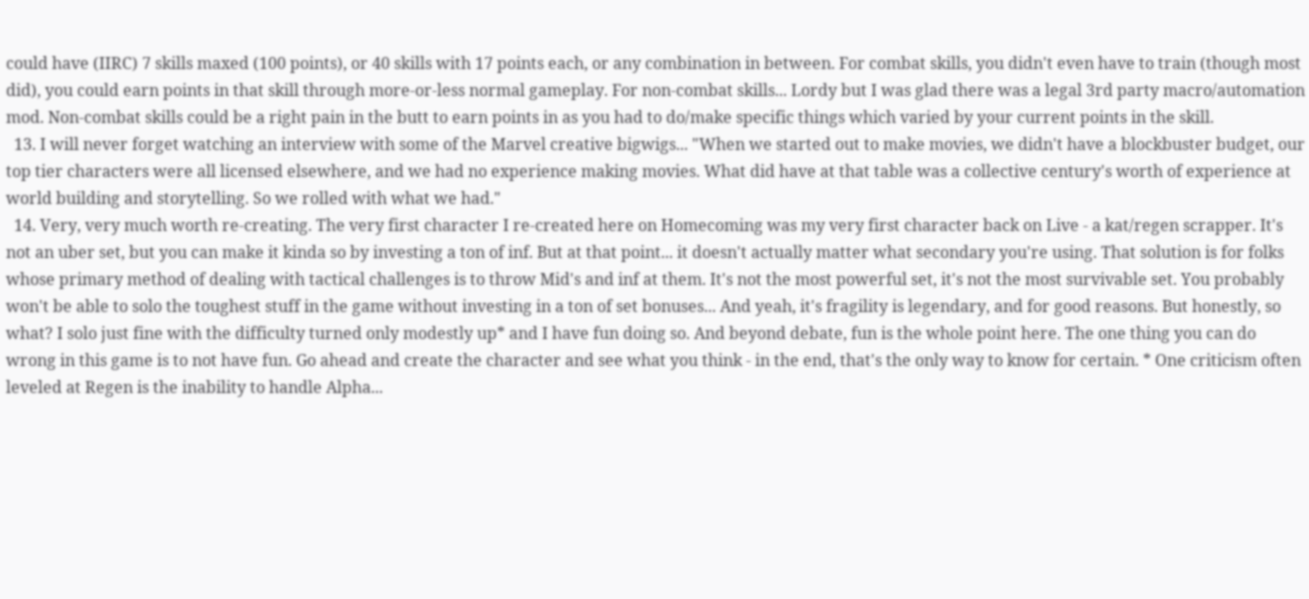could have (IIRC) 7 skills maxed (100 points), or 40 skills with 17 points each, or any combination in between. For combat skills, you didn't even have to train (though most did), you could earn points in that skill through more-or-less normal gameplay. For non-combat skills... Lordy but I was glad there was a legal 3rd party macro/automation mod. Non-combat skills could be a right pain in the butt to earn points in as you had to do/make specific things which varied by your current points in the skill.
  13. I will never forget watching an interview with some of the Marvel creative bigwigs... "When we started out to make movies, we didn't have a blockbuster budget, our top tier characters were all licensed elsewhere, and we had no experience making movies. What did have at that table was a collective century's worth of experience at world building and storytelling. So we rolled with what we had."
  14. Very, very much worth re-creating. The very first character I re-created here on Homecoming was my very first character back on Live - a kat/regen scrapper. It's not an uber set, but you can make it kinda so by investing a ton of inf. But at that point... it doesn't actually matter what secondary you're using. That solution is for folks whose primary method of dealing with tactical challenges is to throw Mid's and inf at them. It's not the most powerful set, it's not the most survivable set. You probably won't be able to solo the toughest stuff in the game without investing in a ton of set bonuses... And yeah, it's fragility is legendary, and for good reasons. But honestly, so what? I solo just fine with the difficulty turned only modestly up* and I have fun doing so. And beyond debate, fun is the whole point here. The one thing you can do wrong in this game is to not have fun. Go ahead and create the character and see what you think - in the end, that's the only way to know for certain. * One criticism often leveled at Regen is the inability to handle Alpha...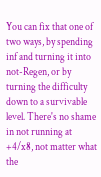You can fix that one of two ways, by spending inf and turning it into not-Regen, or by turning the difficulty down to a survivable level. There's no shame in not running at +4/x8, not matter what the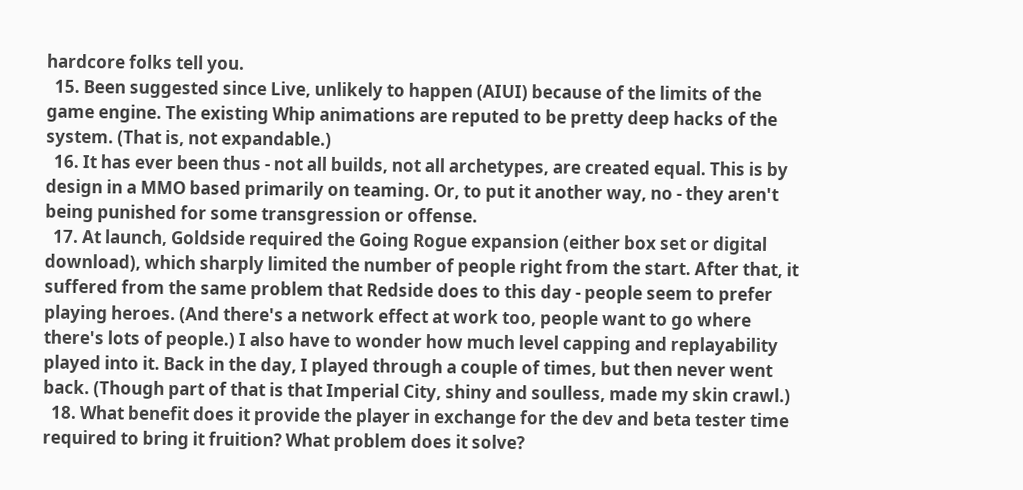hardcore folks tell you.
  15. Been suggested since Live, unlikely to happen (AIUI) because of the limits of the game engine. The existing Whip animations are reputed to be pretty deep hacks of the system. (That is, not expandable.)
  16. It has ever been thus - not all builds, not all archetypes, are created equal. This is by design in a MMO based primarily on teaming. Or, to put it another way, no - they aren't being punished for some transgression or offense.
  17. At launch, Goldside required the Going Rogue expansion (either box set or digital download), which sharply limited the number of people right from the start. After that, it suffered from the same problem that Redside does to this day - people seem to prefer playing heroes. (And there's a network effect at work too, people want to go where there's lots of people.) I also have to wonder how much level capping and replayability played into it. Back in the day, I played through a couple of times, but then never went back. (Though part of that is that Imperial City, shiny and soulless, made my skin crawl.)
  18. What benefit does it provide the player in exchange for the dev and beta tester time required to bring it fruition? What problem does it solve?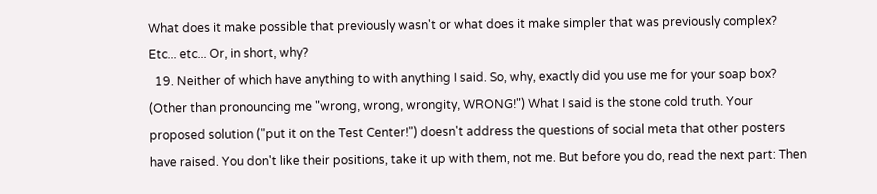What does it make possible that previously wasn't or what does it make simpler that was previously complex? Etc... etc... Or, in short, why?
  19. Neither of which have anything to with anything I said. So, why, exactly did you use me for your soap box? (Other than pronouncing me "wrong, wrong, wrongity, WRONG!") What I said is the stone cold truth. Your proposed solution ("put it on the Test Center!") doesn't address the questions of social meta that other posters have raised. You don't like their positions, take it up with them, not me. But before you do, read the next part: Then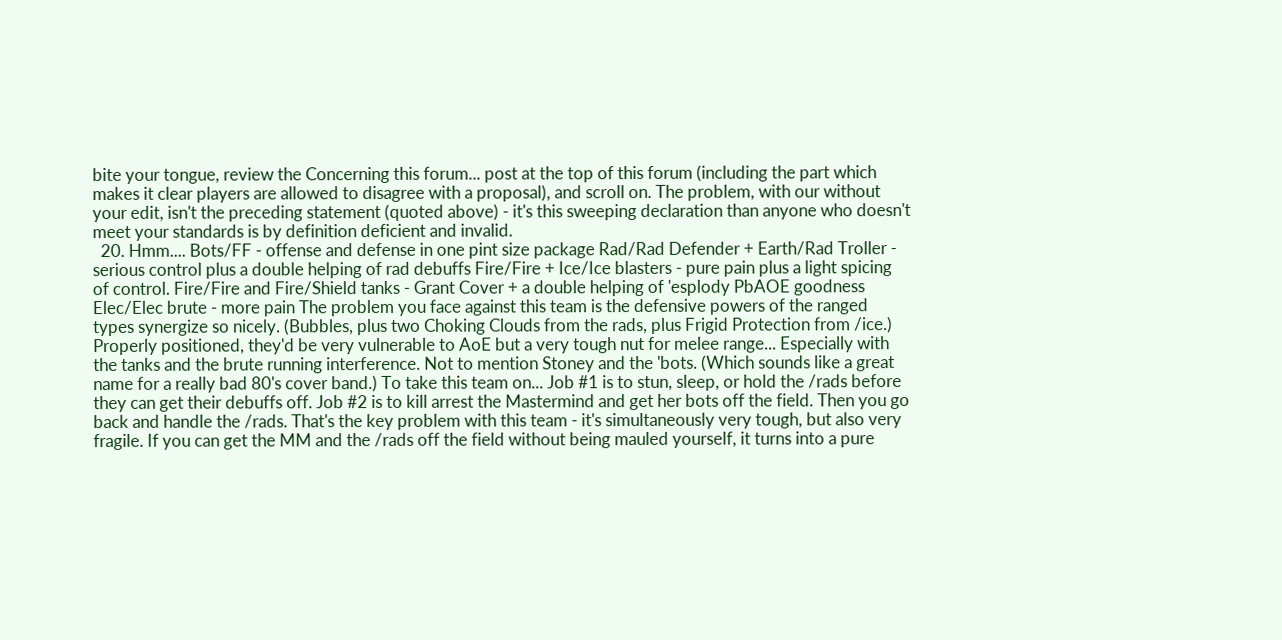bite your tongue, review the Concerning this forum... post at the top of this forum (including the part which makes it clear players are allowed to disagree with a proposal), and scroll on. The problem, with our without your edit, isn't the preceding statement (quoted above) - it's this sweeping declaration than anyone who doesn't meet your standards is by definition deficient and invalid.
  20. Hmm.... Bots/FF - offense and defense in one pint size package Rad/Rad Defender + Earth/Rad Troller - serious control plus a double helping of rad debuffs Fire/Fire + Ice/Ice blasters - pure pain plus a light spicing of control. Fire/Fire and Fire/Shield tanks - Grant Cover + a double helping of 'esplody PbAOE goodness Elec/Elec brute - more pain The problem you face against this team is the defensive powers of the ranged types synergize so nicely. (Bubbles, plus two Choking Clouds from the rads, plus Frigid Protection from /ice.) Properly positioned, they'd be very vulnerable to AoE but a very tough nut for melee range... Especially with the tanks and the brute running interference. Not to mention Stoney and the 'bots. (Which sounds like a great name for a really bad 80's cover band.) To take this team on... Job #1 is to stun, sleep, or hold the /rads before they can get their debuffs off. Job #2 is to kill arrest the Mastermind and get her bots off the field. Then you go back and handle the /rads. That's the key problem with this team - it's simultaneously very tough, but also very fragile. If you can get the MM and the /rads off the field without being mauled yourself, it turns into a pure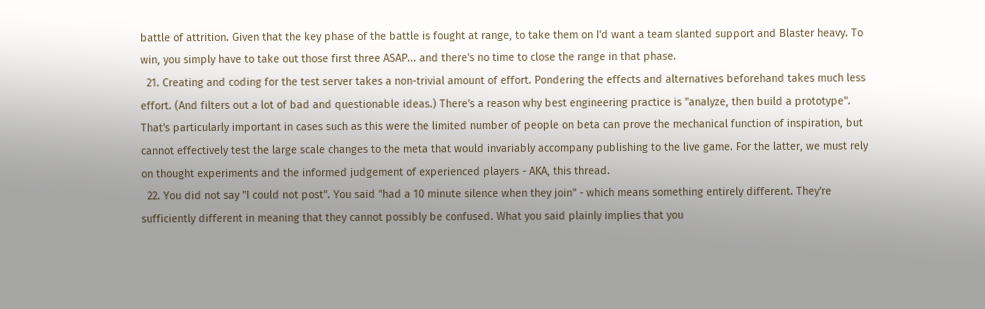battle of attrition. Given that the key phase of the battle is fought at range, to take them on I'd want a team slanted support and Blaster heavy. To win, you simply have to take out those first three ASAP... and there's no time to close the range in that phase.
  21. Creating and coding for the test server takes a non-trivial amount of effort. Pondering the effects and alternatives beforehand takes much less effort. (And filters out a lot of bad and questionable ideas.) There's a reason why best engineering practice is "analyze, then build a prototype". That's particularly important in cases such as this were the limited number of people on beta can prove the mechanical function of inspiration, but cannot effectively test the large scale changes to the meta that would invariably accompany publishing to the live game. For the latter, we must rely on thought experiments and the informed judgement of experienced players - AKA, this thread.
  22. You did not say "I could not post". You said "had a 10 minute silence when they join" - which means something entirely different. They're sufficiently different in meaning that they cannot possibly be confused. What you said plainly implies that you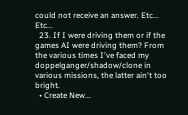could not receive an answer. Etc... Etc...
  23. If I were driving them or if the games AI were driving them? From the various times I've faced my doppelganger/shadow/clone in various missions, the latter ain't too bright.
  • Create New...